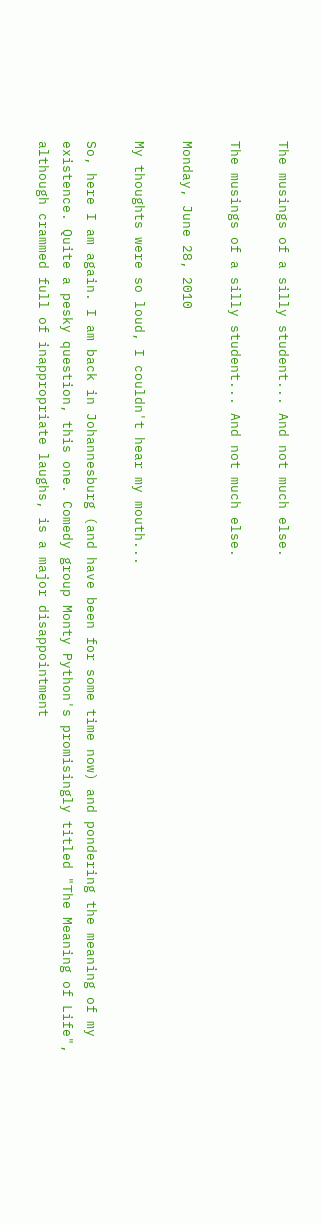The musings of a silly student... And not much else.

The musings of a silly student... And not much else.

Monday, June 28, 2010

My thoughts were so loud, I couldn't hear my mouth...

So, here I am again. I am back in Johannesburg (and have been for some time now) and pondering the meaning of my existence. Quite a pesky question, this one. Comedy group Monty Python's promisingly titled "The Meaning of Life", although crammed full of inappropriate laughs, is a major disappointment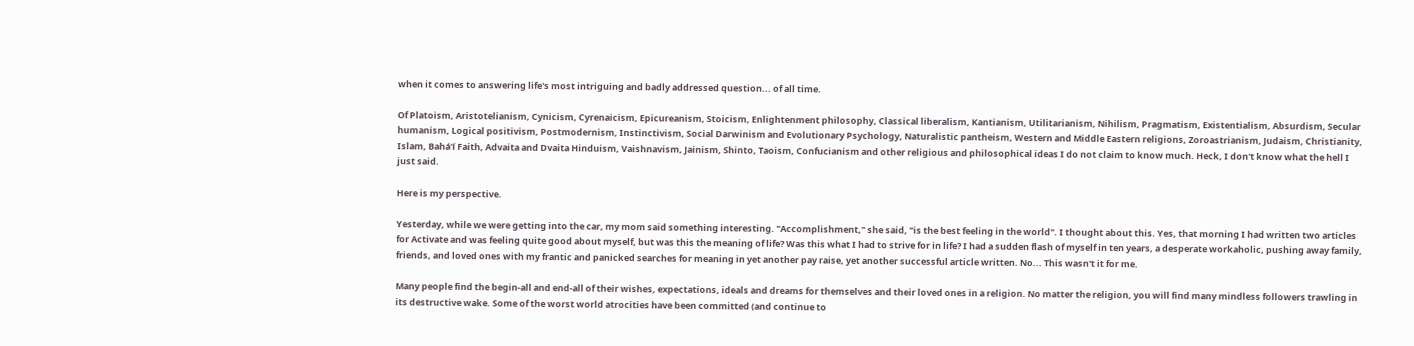when it comes to answering life's most intriguing and badly addressed question... of all time.

Of Platoism, Aristotelianism, Cynicism, Cyrenaicism, Epicureanism, Stoicism, Enlightenment philosophy, Classical liberalism, Kantianism, Utilitarianism, Nihilism, Pragmatism, Existentialism, Absurdism, Secular humanism, Logical positivism, Postmodernism, Instinctivism, Social Darwinism and Evolutionary Psychology, Naturalistic pantheism, Western and Middle Eastern religions, Zoroastrianism, Judaism, Christianity, Islam, Bahá'í Faith, Advaita and Dvaita Hinduism, Vaishnavism, Jainism, Shinto, Taoism, Confucianism and other religious and philosophical ideas I do not claim to know much. Heck, I don't know what the hell I just said.

Here is my perspective.

Yesterday, while we were getting into the car, my mom said something interesting. "Accomplishment," she said, "is the best feeling in the world". I thought about this. Yes, that morning I had written two articles for Activate and was feeling quite good about myself, but was this the meaning of life? Was this what I had to strive for in life? I had a sudden flash of myself in ten years, a desperate workaholic, pushing away family, friends, and loved ones with my frantic and panicked searches for meaning in yet another pay raise, yet another successful article written. No... This wasn't it for me.

Many people find the begin-all and end-all of their wishes, expectations, ideals and dreams for themselves and their loved ones in a religion. No matter the religion, you will find many mindless followers trawling in its destructive wake. Some of the worst world atrocities have been committed (and continue to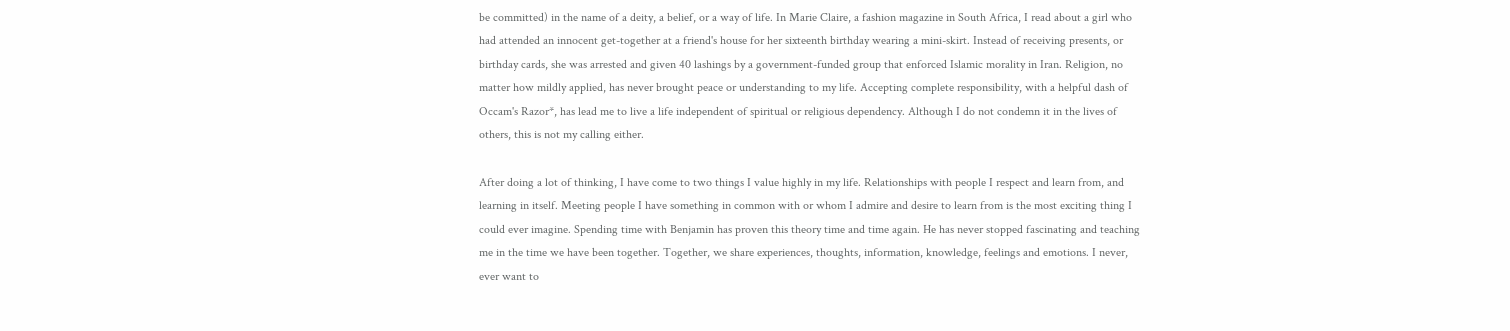be committed) in the name of a deity, a belief, or a way of life. In Marie Claire, a fashion magazine in South Africa, I read about a girl who had attended an innocent get-together at a friend's house for her sixteenth birthday wearing a mini-skirt. Instead of receiving presents, or birthday cards, she was arrested and given 40 lashings by a government-funded group that enforced Islamic morality in Iran. Religion, no matter how mildly applied, has never brought peace or understanding to my life. Accepting complete responsibility, with a helpful dash of Occam's Razor*, has lead me to live a life independent of spiritual or religious dependency. Although I do not condemn it in the lives of others, this is not my calling either.

After doing a lot of thinking, I have come to two things I value highly in my life. Relationships with people I respect and learn from, and learning in itself. Meeting people I have something in common with or whom I admire and desire to learn from is the most exciting thing I could ever imagine. Spending time with Benjamin has proven this theory time and time again. He has never stopped fascinating and teaching me in the time we have been together. Together, we share experiences, thoughts, information, knowledge, feelings and emotions. I never, ever want to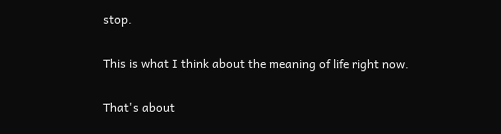stop.

This is what I think about the meaning of life right now.

That's about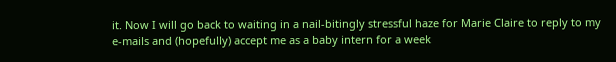it. Now I will go back to waiting in a nail-bitingly stressful haze for Marie Claire to reply to my e-mails and (hopefully) accept me as a baby intern for a week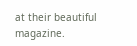at their beautiful magazine.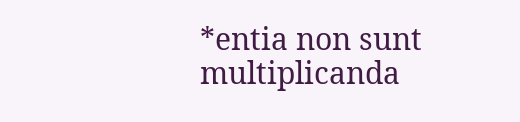*entia non sunt multiplicanda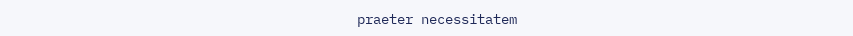praeter necessitatem